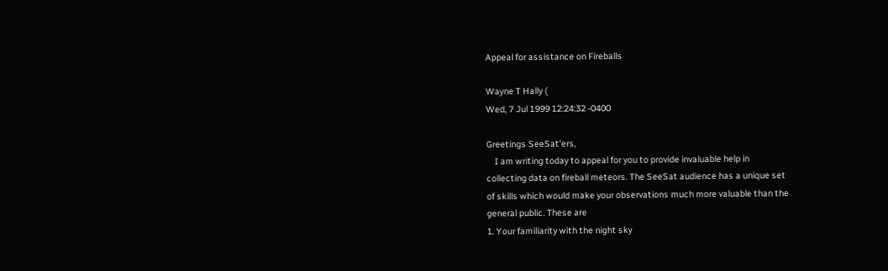Appeal for assistance on Fireballs

Wayne T Hally (
Wed, 7 Jul 1999 12:24:32 -0400

Greetings SeeSat'ers,
    I am writing today to appeal for you to provide invaluable help in
collecting data on fireball meteors. The SeeSat audience has a unique set
of skills which would make your observations much more valuable than the
general public. These are
1. Your familiarity with the night sky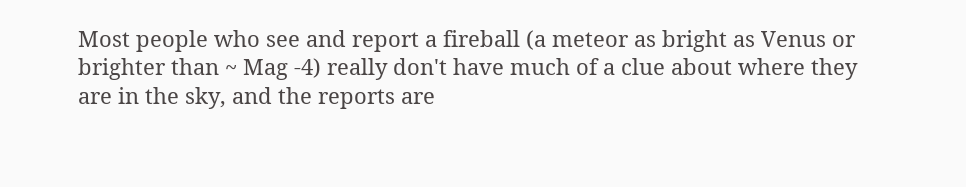Most people who see and report a fireball (a meteor as bright as Venus or
brighter than ~ Mag -4) really don't have much of a clue about where they
are in the sky, and the reports are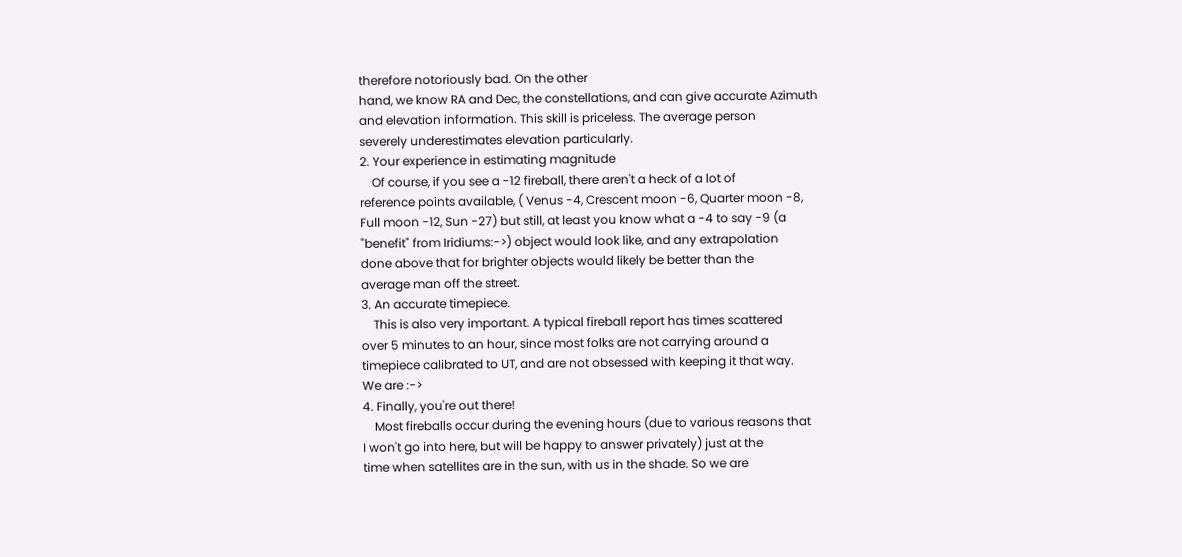therefore notoriously bad. On the other
hand, we know RA and Dec, the constellations, and can give accurate Azimuth
and elevation information. This skill is priceless. The average person
severely underestimates elevation particularly.
2. Your experience in estimating magnitude
    Of course, if you see a -12 fireball, there aren't a heck of a lot of
reference points available, ( Venus -4, Crescent moon -6, Quarter moon -8,
Full moon -12, Sun -27) but still, at least you know what a -4 to say -9 (a
"benefit" from Iridiums:->) object would look like, and any extrapolation
done above that for brighter objects would likely be better than the
average man off the street.
3. An accurate timepiece.
    This is also very important. A typical fireball report has times scattered
over 5 minutes to an hour, since most folks are not carrying around a
timepiece calibrated to UT, and are not obsessed with keeping it that way.
We are :->
4. Finally, you're out there!
    Most fireballs occur during the evening hours (due to various reasons that
I won't go into here, but will be happy to answer privately) just at the
time when satellites are in the sun, with us in the shade. So we are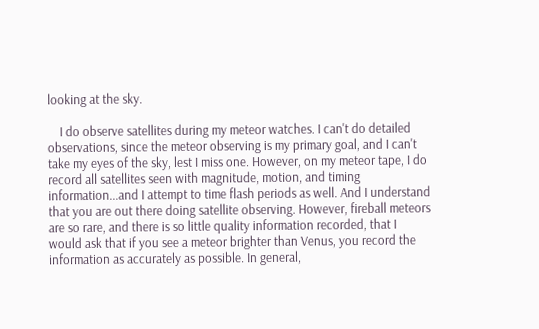looking at the sky.

    I do observe satellites during my meteor watches. I can't do detailed
observations, since the meteor observing is my primary goal, and I can't
take my eyes of the sky, lest I miss one. However, on my meteor tape, I do
record all satellites seen with magnitude, motion, and timing
information...and I attempt to time flash periods as well. And I understand
that you are out there doing satellite observing. However, fireball meteors
are so rare, and there is so little quality information recorded, that I
would ask that if you see a meteor brighter than Venus, you record the
information as accurately as possible. In general,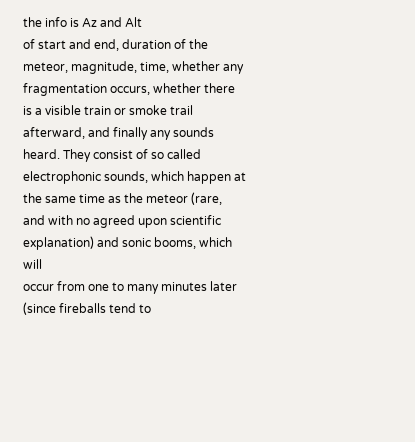the info is Az and Alt
of start and end, duration of the meteor, magnitude, time, whether any
fragmentation occurs, whether there is a visible train or smoke trail
afterward, and finally any sounds heard. They consist of so called
electrophonic sounds, which happen at the same time as the meteor (rare,
and with no agreed upon scientific explanation) and sonic booms, which will
occur from one to many minutes later (since fireballs tend to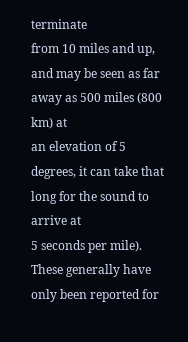terminate
from 10 miles and up, and may be seen as far away as 500 miles (800 km) at
an elevation of 5 degrees, it can take that long for the sound to arrive at
5 seconds per mile). These generally have only been reported for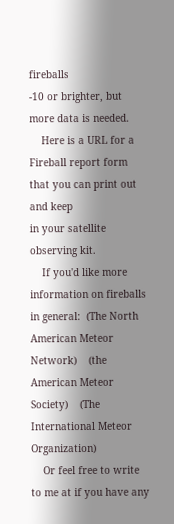fireballs
-10 or brighter, but more data is needed.
    Here is a URL for a Fireball report form that you can print out and keep
in your satellite observing kit.
    If you'd like more information on fireballs in general:  (The North American Meteor
Network)    (the American Meteor Society)    (The International Meteor Organization)
    Or feel free to write to me at if you have any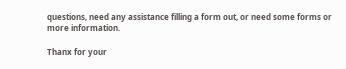questions, need any assistance filling a form out, or need some forms or
more information.

Thanx for your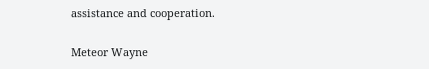assistance and cooperation.

Meteor Wayne